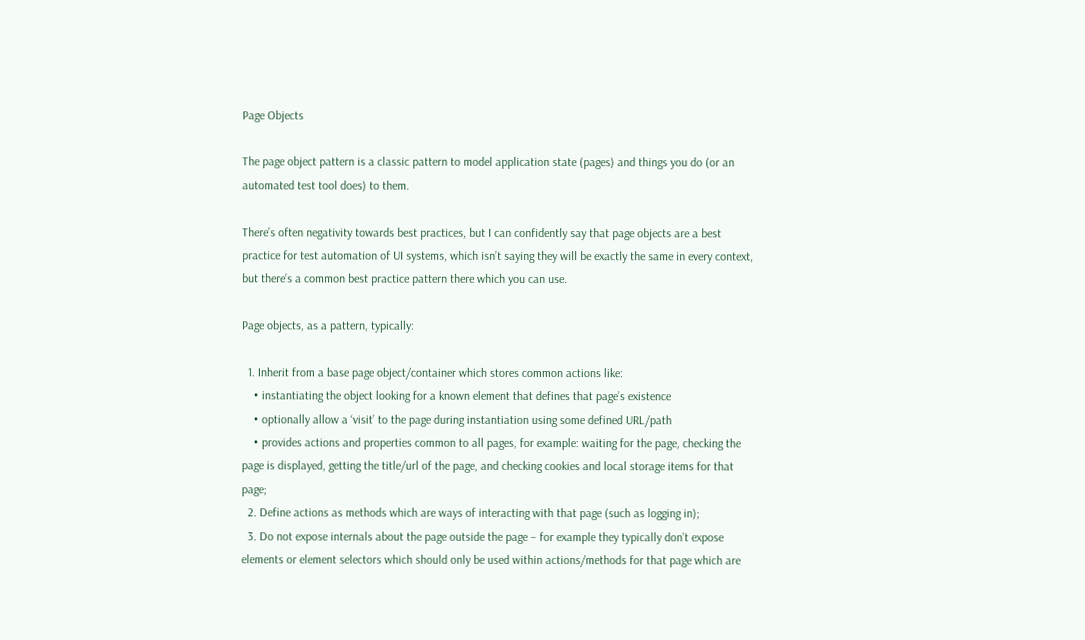Page Objects

The page object pattern is a classic pattern to model application state (pages) and things you do (or an automated test tool does) to them.

There’s often negativity towards best practices, but I can confidently say that page objects are a best practice for test automation of UI systems, which isn’t saying they will be exactly the same in every context, but there’s a common best practice pattern there which you can use.

Page objects, as a pattern, typically:

  1. Inherit from a base page object/container which stores common actions like:
    • instantiating the object looking for a known element that defines that page’s existence
    • optionally allow a ‘visit’ to the page during instantiation using some defined URL/path
    • provides actions and properties common to all pages, for example: waiting for the page, checking the page is displayed, getting the title/url of the page, and checking cookies and local storage items for that page;
  2. Define actions as methods which are ways of interacting with that page (such as logging in);
  3. Do not expose internals about the page outside the page – for example they typically don’t expose elements or element selectors which should only be used within actions/methods for that page which are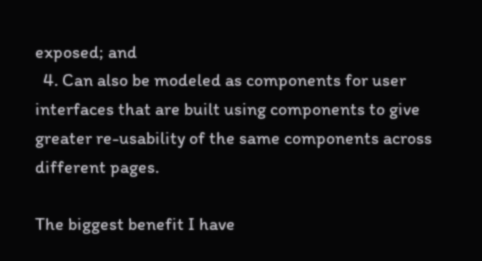exposed; and
  4. Can also be modeled as components for user interfaces that are built using components to give greater re-usability of the same components across different pages.

The biggest benefit I have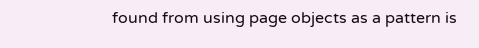found from using page objects as a pattern is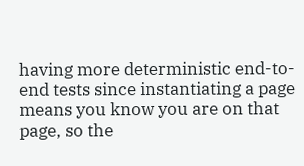having more deterministic end-to-end tests since instantiating a page means you know you are on that page, so the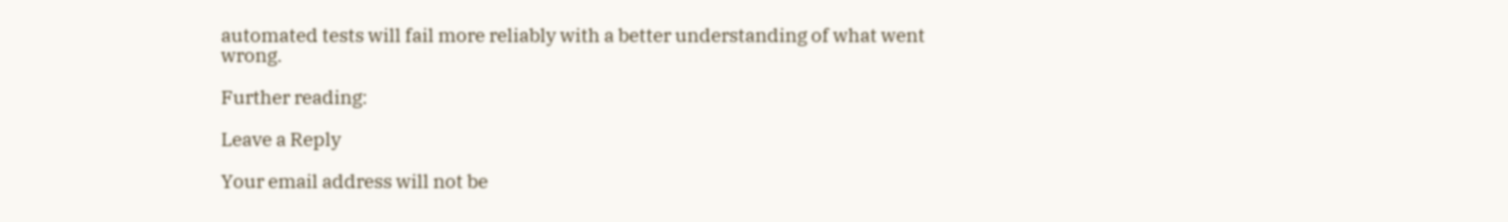automated tests will fail more reliably with a better understanding of what went wrong.

Further reading:

Leave a Reply

Your email address will not be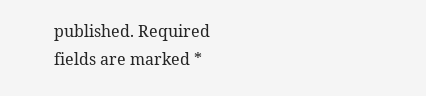published. Required fields are marked *